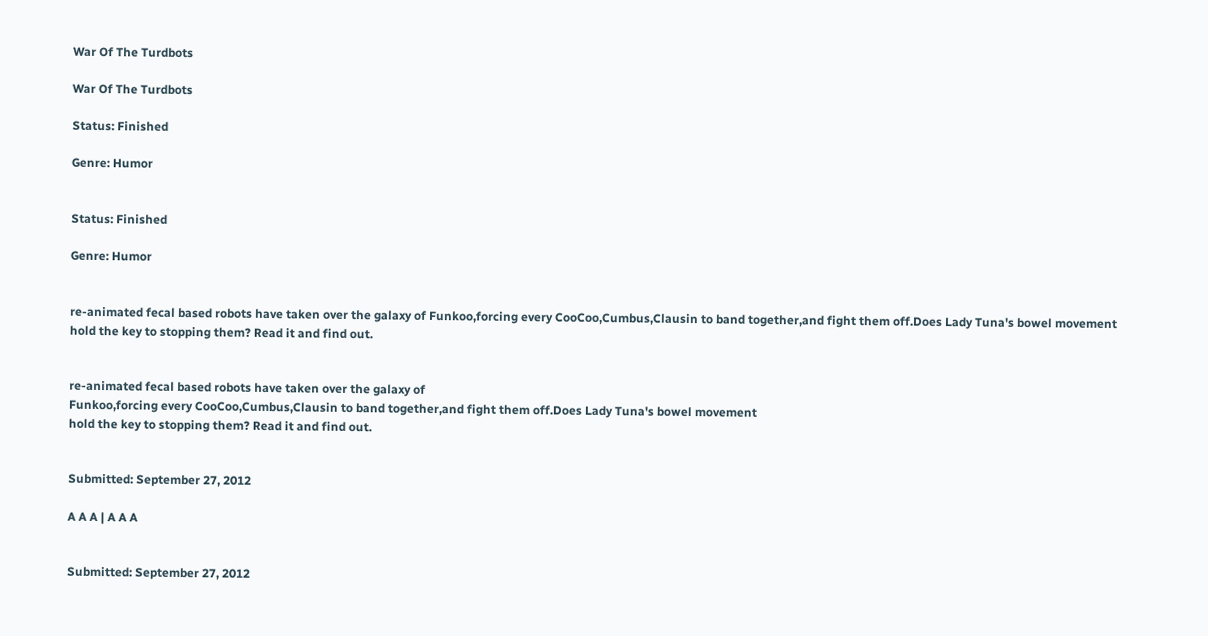War Of The Turdbots

War Of The Turdbots

Status: Finished

Genre: Humor


Status: Finished

Genre: Humor


re-animated fecal based robots have taken over the galaxy of Funkoo,forcing every CooCoo,Cumbus,Clausin to band together,and fight them off.Does Lady Tuna's bowel movement hold the key to stopping them? Read it and find out.


re-animated fecal based robots have taken over the galaxy of
Funkoo,forcing every CooCoo,Cumbus,Clausin to band together,and fight them off.Does Lady Tuna's bowel movement
hold the key to stopping them? Read it and find out.


Submitted: September 27, 2012

A A A | A A A


Submitted: September 27, 2012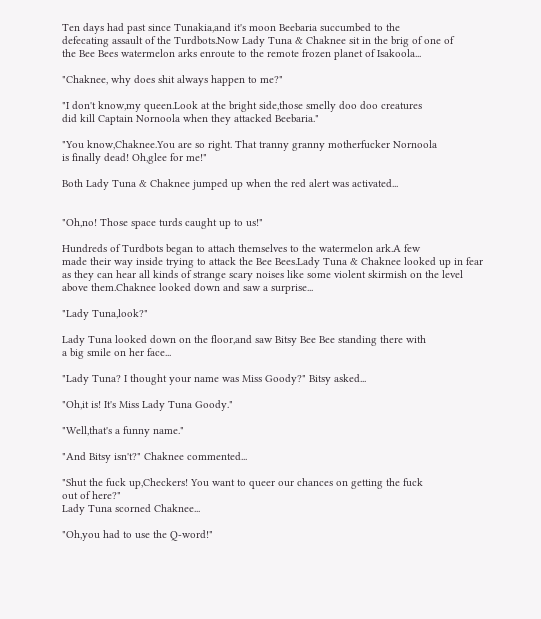Ten days had past since Tunakia,and it's moon Beebaria succumbed to the
defecating assault of the Turdbots.Now Lady Tuna & Chaknee sit in the brig of one of
the Bee Bees watermelon arks enroute to the remote frozen planet of Isakoola...

"Chaknee, why does shit always happen to me?"

"I don't know,my queen.Look at the bright side,those smelly doo doo creatures
did kill Captain Nornoola when they attacked Beebaria."

"You know,Chaknee.You are so right. That tranny granny motherfucker Nornoola
is finally dead! Oh,glee for me!"

Both Lady Tuna & Chaknee jumped up when the red alert was activated...


"Oh,no! Those space turds caught up to us!"

Hundreds of Turdbots began to attach themselves to the watermelon ark.A few
made their way inside trying to attack the Bee Bees.Lady Tuna & Chaknee looked up in fear
as they can hear all kinds of strange scary noises like some violent skirmish on the level
above them.Chaknee looked down and saw a surprise...

"Lady Tuna,look?"

Lady Tuna looked down on the floor,and saw Bitsy Bee Bee standing there with
a big smile on her face...

"Lady Tuna? I thought your name was Miss Goody?" Bitsy asked...

"Oh,it is! It's Miss Lady Tuna Goody."

"Well,that's a funny name."

"And Bitsy isn't?" Chaknee commented...

"Shut the fuck up,Checkers! You want to queer our chances on getting the fuck
out of here?"
Lady Tuna scorned Chaknee...

"Oh,you had to use the Q-word!"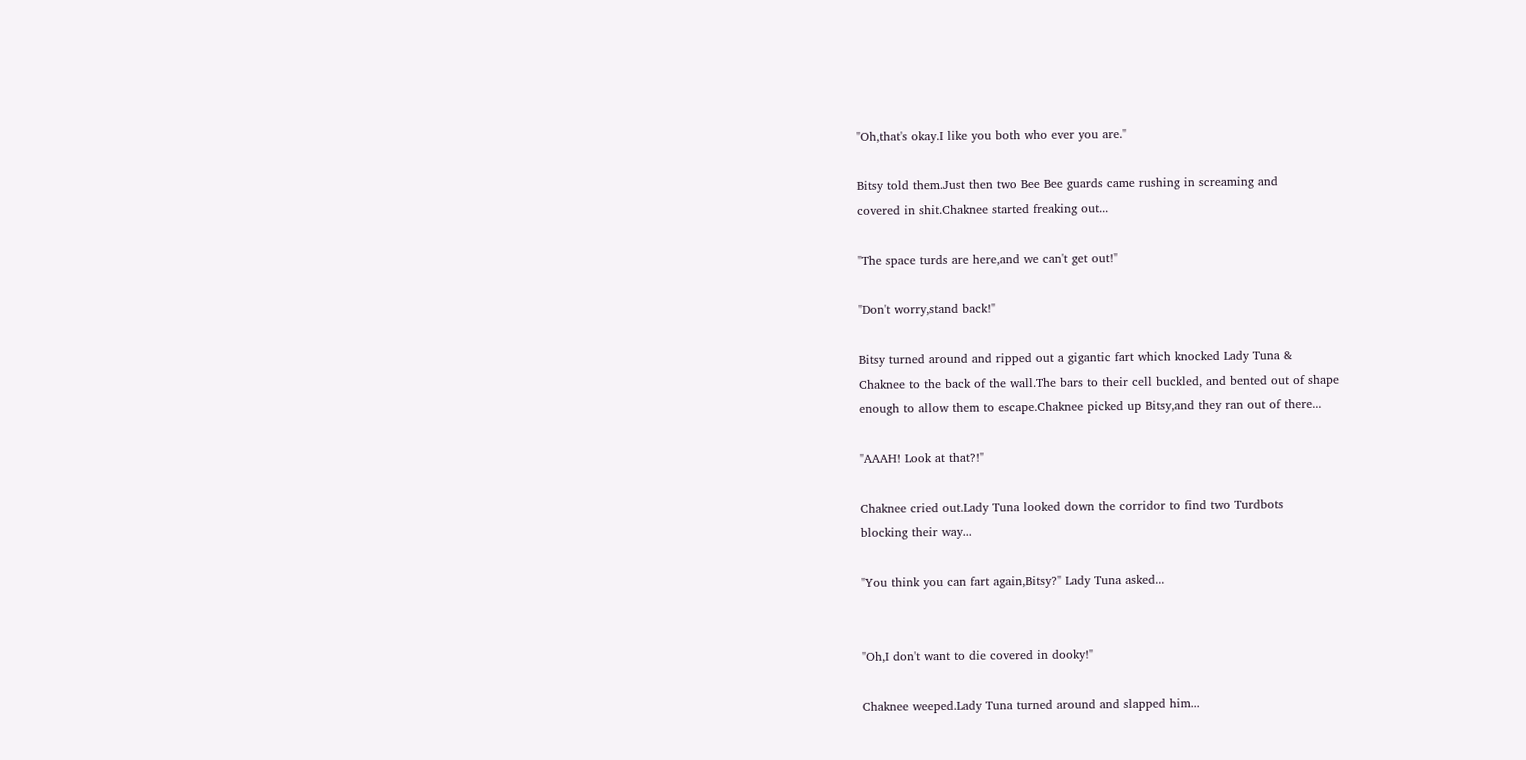"Oh,that's okay.I like you both who ever you are."

Bitsy told them.Just then two Bee Bee guards came rushing in screaming and
covered in shit.Chaknee started freaking out...

"The space turds are here,and we can't get out!"

"Don't worry,stand back!"

Bitsy turned around and ripped out a gigantic fart which knocked Lady Tuna &
Chaknee to the back of the wall.The bars to their cell buckled, and bented out of shape
enough to allow them to escape.Chaknee picked up Bitsy,and they ran out of there...

"AAAH! Look at that?!"

Chaknee cried out.Lady Tuna looked down the corridor to find two Turdbots
blocking their way...

"You think you can fart again,Bitsy?" Lady Tuna asked...


"Oh,I don't want to die covered in dooky!"

Chaknee weeped.Lady Tuna turned around and slapped him...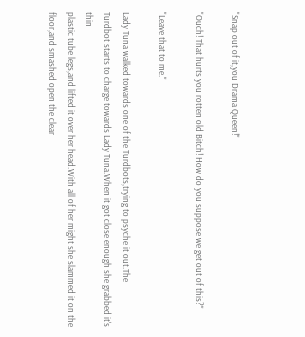"Snap out of it,you Drama Queen!"

"Ouch! That hurts you rotten old Bitch! How do you suppose we get out of this?"

"Leave that to me."

Lady Tuna walked towards one of the Turdbots,trying to psyche it out.The
Turdbot starts to charge towards Lady Tuna.When it got close enough she grabbed it's thin
plastic tube legs,and lifted it over her head.With all of her might she slammed it on the
floor,and smashed open the clear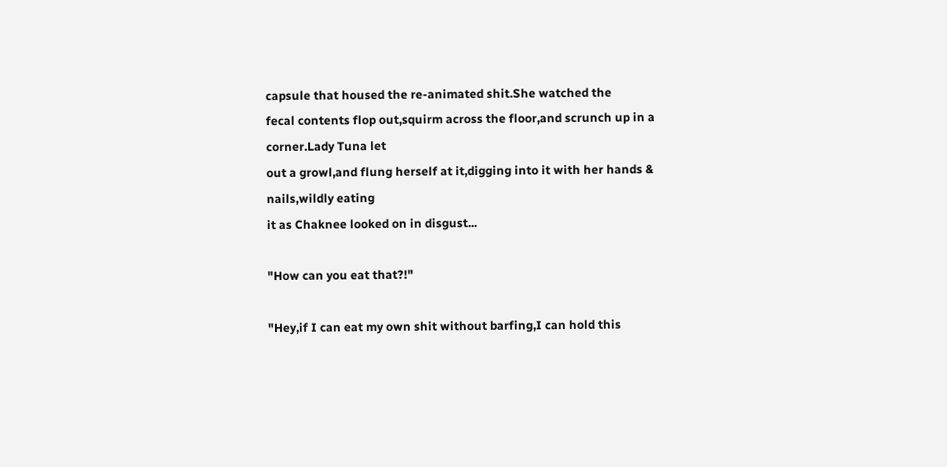capsule that housed the re-animated shit.She watched the
fecal contents flop out,squirm across the floor,and scrunch up in a corner.Lady Tuna let
out a growl,and flung herself at it,digging into it with her hands & nails,wildly eating
it as Chaknee looked on in disgust...

"How can you eat that?!"

"Hey,if I can eat my own shit without barfing,I can hold this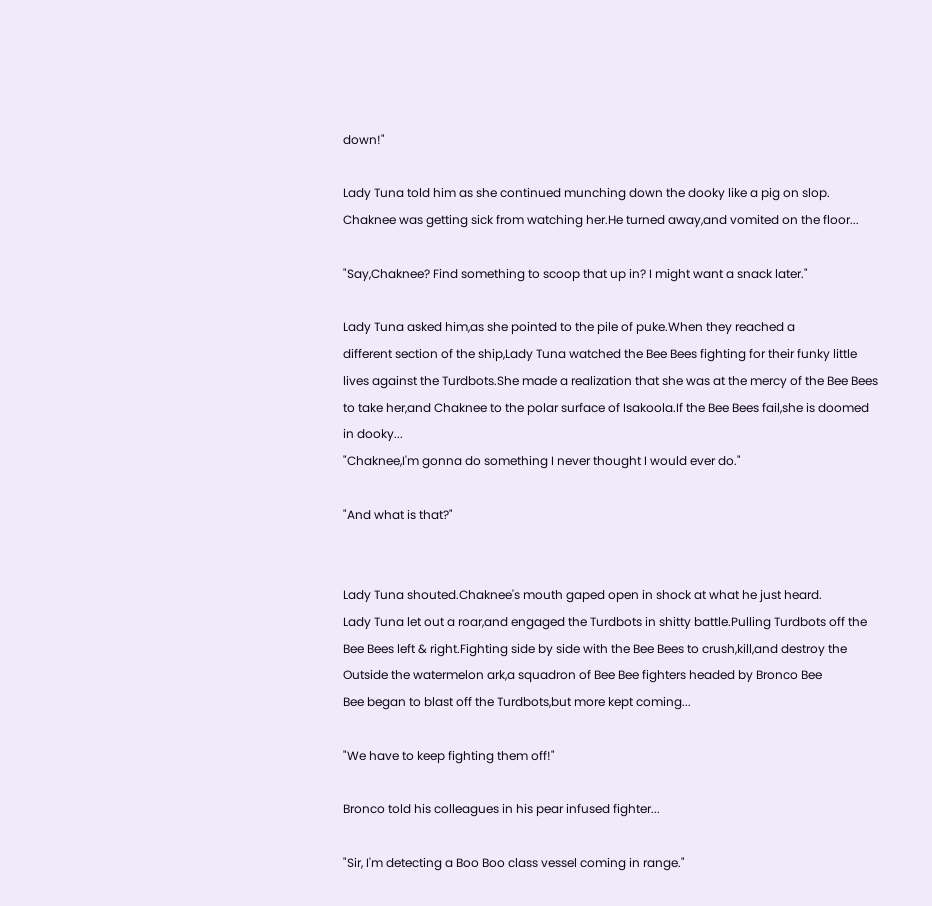down!"

Lady Tuna told him as she continued munching down the dooky like a pig on slop.
Chaknee was getting sick from watching her.He turned away,and vomited on the floor...

"Say,Chaknee? Find something to scoop that up in? I might want a snack later."

Lady Tuna asked him,as she pointed to the pile of puke.When they reached a
different section of the ship,Lady Tuna watched the Bee Bees fighting for their funky little
lives against the Turdbots.She made a realization that she was at the mercy of the Bee Bees
to take her,and Chaknee to the polar surface of Isakoola.If the Bee Bees fail,she is doomed
in dooky...
"Chaknee,I'm gonna do something I never thought I would ever do."

"And what is that?"


Lady Tuna shouted.Chaknee's mouth gaped open in shock at what he just heard.
Lady Tuna let out a roar,and engaged the Turdbots in shitty battle.Pulling Turdbots off the
Bee Bees left & right.Fighting side by side with the Bee Bees to crush,kill,and destroy the
Outside the watermelon ark,a squadron of Bee Bee fighters headed by Bronco Bee
Bee began to blast off the Turdbots,but more kept coming...

"We have to keep fighting them off!"

Bronco told his colleagues in his pear infused fighter...

"Sir, I'm detecting a Boo Boo class vessel coming in range."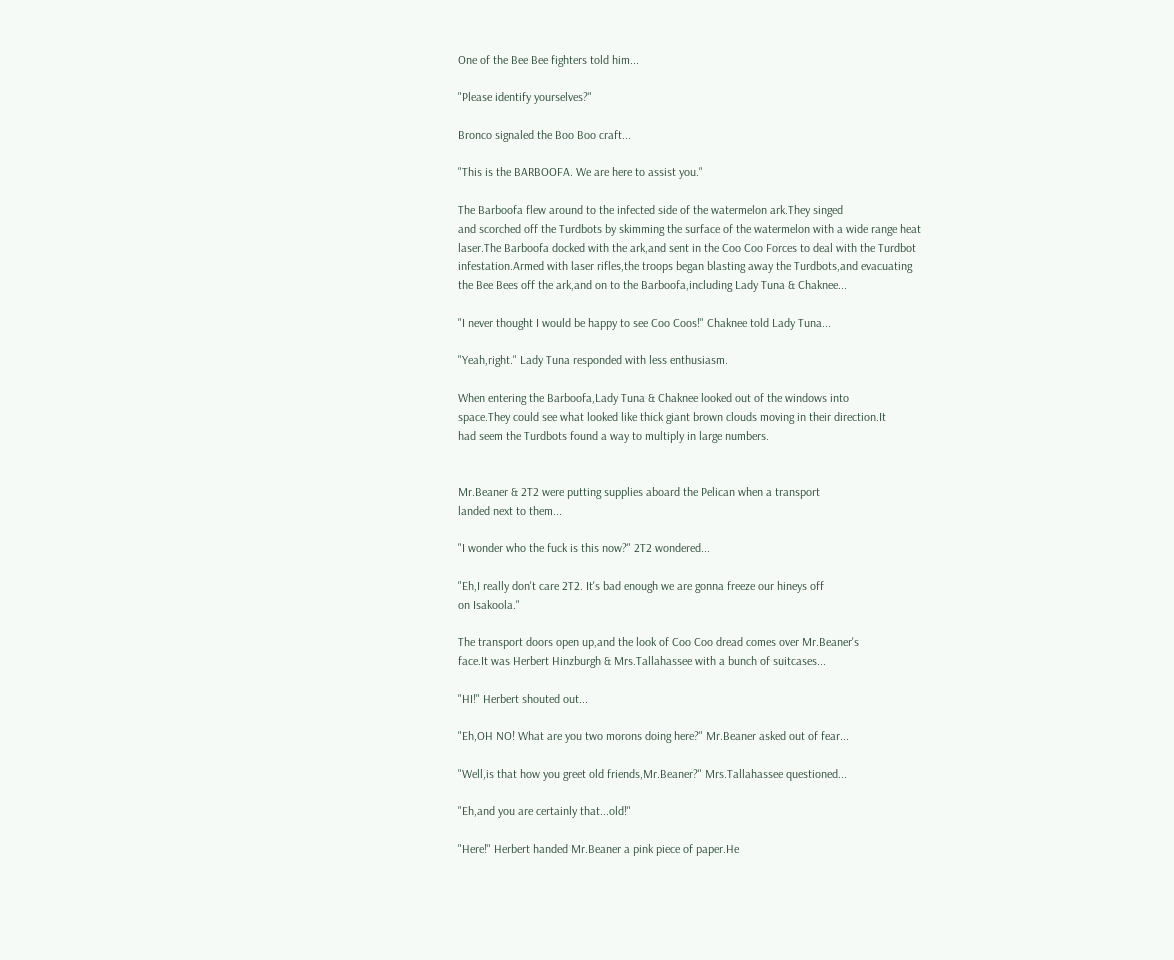One of the Bee Bee fighters told him...

"Please identify yourselves?"

Bronco signaled the Boo Boo craft...

"This is the BARBOOFA. We are here to assist you."

The Barboofa flew around to the infected side of the watermelon ark.They singed
and scorched off the Turdbots by skimming the surface of the watermelon with a wide range heat
laser.The Barboofa docked with the ark,and sent in the Coo Coo Forces to deal with the Turdbot
infestation.Armed with laser rifles,the troops began blasting away the Turdbots,and evacuating
the Bee Bees off the ark,and on to the Barboofa,including Lady Tuna & Chaknee...

"I never thought I would be happy to see Coo Coos!" Chaknee told Lady Tuna...

"Yeah,right." Lady Tuna responded with less enthusiasm.

When entering the Barboofa,Lady Tuna & Chaknee looked out of the windows into
space.They could see what looked like thick giant brown clouds moving in their direction.It
had seem the Turdbots found a way to multiply in large numbers.


Mr.Beaner & 2T2 were putting supplies aboard the Pelican when a transport
landed next to them...

"I wonder who the fuck is this now?" 2T2 wondered...

"Eh,I really don't care 2T2. It's bad enough we are gonna freeze our hineys off
on Isakoola."

The transport doors open up,and the look of Coo Coo dread comes over Mr.Beaner's
face.It was Herbert Hinzburgh & Mrs.Tallahassee with a bunch of suitcases...

"HI!" Herbert shouted out...

"Eh,OH NO! What are you two morons doing here?" Mr.Beaner asked out of fear...

"Well,is that how you greet old friends,Mr.Beaner?" Mrs.Tallahassee questioned...

"Eh,and you are certainly that...old!"

"Here!" Herbert handed Mr.Beaner a pink piece of paper.He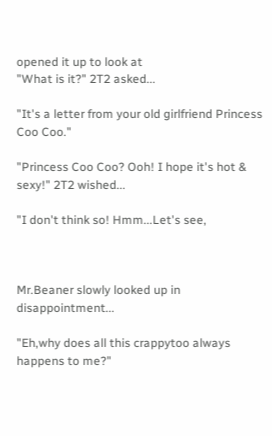opened it up to look at
"What is it?" 2T2 asked...

"It's a letter from your old girlfriend Princess Coo Coo."

"Princess Coo Coo? Ooh! I hope it's hot & sexy!" 2T2 wished...

"I don't think so! Hmm...Let's see,



Mr.Beaner slowly looked up in disappointment...

"Eh,why does all this crappytoo always happens to me?"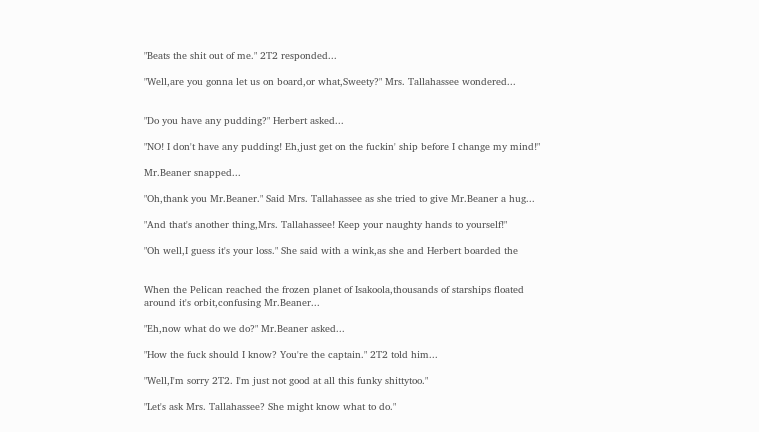"Beats the shit out of me." 2T2 responded...

"Well,are you gonna let us on board,or what,Sweety?" Mrs. Tallahassee wondered...


"Do you have any pudding?" Herbert asked...

"NO! I don't have any pudding! Eh,just get on the fuckin' ship before I change my mind!"

Mr.Beaner snapped...

"Oh,thank you Mr.Beaner." Said Mrs. Tallahassee as she tried to give Mr.Beaner a hug...

"And that's another thing,Mrs. Tallahassee! Keep your naughty hands to yourself!"

"Oh well,I guess it's your loss." She said with a wink,as she and Herbert boarded the


When the Pelican reached the frozen planet of Isakoola,thousands of starships floated
around it's orbit,confusing Mr.Beaner...

"Eh,now what do we do?" Mr.Beaner asked...

"How the fuck should I know? You're the captain." 2T2 told him...

"Well,I'm sorry 2T2. I'm just not good at all this funky shittytoo."

"Let's ask Mrs. Tallahassee? She might know what to do."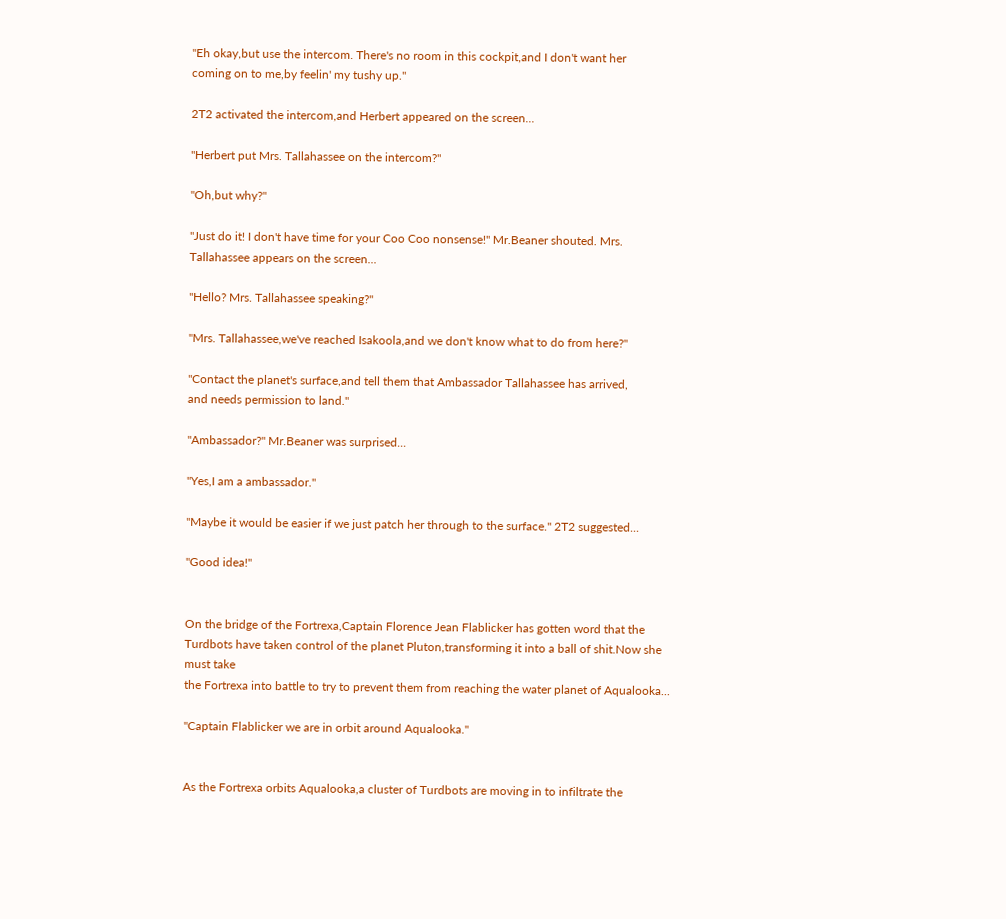"Eh okay,but use the intercom. There's no room in this cockpit,and I don't want her
coming on to me,by feelin' my tushy up."

2T2 activated the intercom,and Herbert appeared on the screen...

"Herbert put Mrs. Tallahassee on the intercom?"

"Oh,but why?"

"Just do it! I don't have time for your Coo Coo nonsense!" Mr.Beaner shouted. Mrs.
Tallahassee appears on the screen...

"Hello? Mrs. Tallahassee speaking?"

"Mrs. Tallahassee,we've reached Isakoola,and we don't know what to do from here?"

"Contact the planet's surface,and tell them that Ambassador Tallahassee has arrived,
and needs permission to land."

"Ambassador?" Mr.Beaner was surprised...

"Yes,I am a ambassador."

"Maybe it would be easier if we just patch her through to the surface." 2T2 suggested...

"Good idea!"


On the bridge of the Fortrexa,Captain Florence Jean Flablicker has gotten word that the
Turdbots have taken control of the planet Pluton,transforming it into a ball of shit.Now she must take
the Fortrexa into battle to try to prevent them from reaching the water planet of Aqualooka...

"Captain Flablicker we are in orbit around Aqualooka."


As the Fortrexa orbits Aqualooka,a cluster of Turdbots are moving in to infiltrate the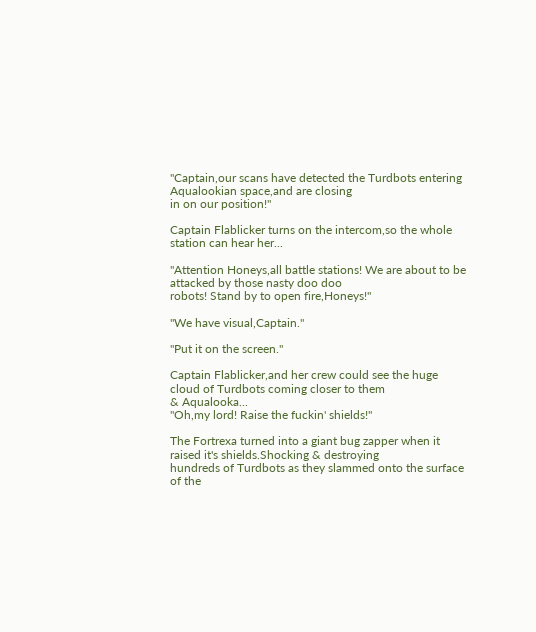"Captain,our scans have detected the Turdbots entering Aqualookian space,and are closing
in on our position!"

Captain Flablicker turns on the intercom,so the whole station can hear her...

"Attention Honeys,all battle stations! We are about to be attacked by those nasty doo doo
robots! Stand by to open fire,Honeys!"

"We have visual,Captain."

"Put it on the screen."

Captain Flablicker,and her crew could see the huge cloud of Turdbots coming closer to them
& Aqualooka...
"Oh,my lord! Raise the fuckin' shields!"

The Fortrexa turned into a giant bug zapper when it raised it's shields.Shocking & destroying
hundreds of Turdbots as they slammed onto the surface of the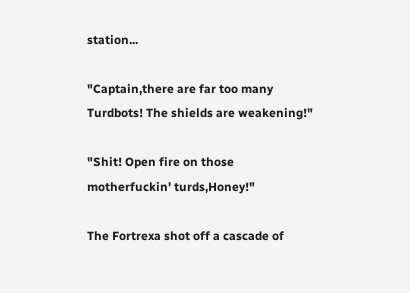station...

"Captain,there are far too many Turdbots! The shields are weakening!"

"Shit! Open fire on those motherfuckin' turds,Honey!"

The Fortrexa shot off a cascade of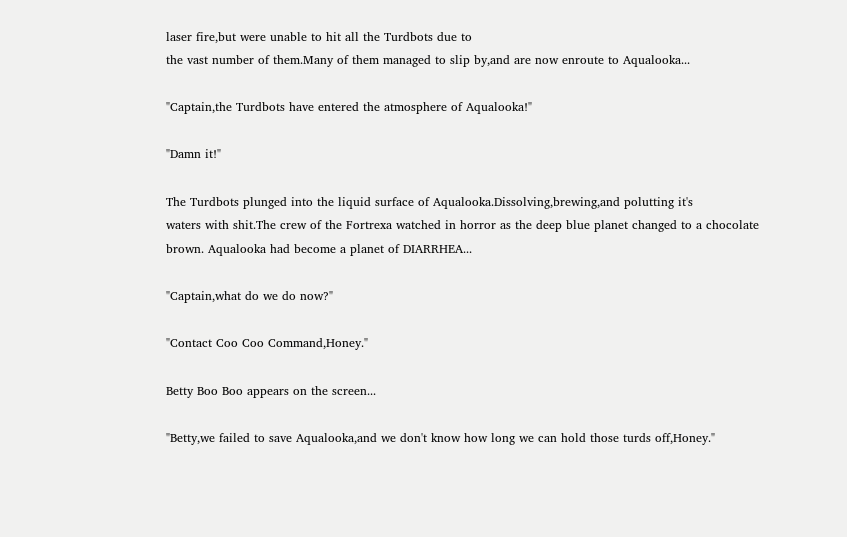laser fire,but were unable to hit all the Turdbots due to
the vast number of them.Many of them managed to slip by,and are now enroute to Aqualooka...

"Captain,the Turdbots have entered the atmosphere of Aqualooka!"

"Damn it!"

The Turdbots plunged into the liquid surface of Aqualooka.Dissolving,brewing,and polutting it's
waters with shit.The crew of the Fortrexa watched in horror as the deep blue planet changed to a chocolate
brown. Aqualooka had become a planet of DIARRHEA...

"Captain,what do we do now?"

"Contact Coo Coo Command,Honey."

Betty Boo Boo appears on the screen...

"Betty,we failed to save Aqualooka,and we don't know how long we can hold those turds off,Honey."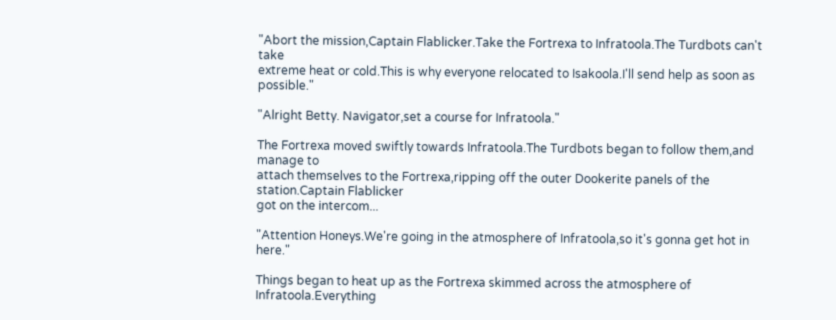"Abort the mission,Captain Flablicker.Take the Fortrexa to Infratoola.The Turdbots can't take
extreme heat or cold.This is why everyone relocated to Isakoola.I'll send help as soon as possible."

"Alright Betty. Navigator,set a course for Infratoola."

The Fortrexa moved swiftly towards Infratoola.The Turdbots began to follow them,and manage to
attach themselves to the Fortrexa,ripping off the outer Dookerite panels of the station.Captain Flablicker
got on the intercom...

"Attention Honeys.We're going in the atmosphere of Infratoola,so it's gonna get hot in here."

Things began to heat up as the Fortrexa skimmed across the atmosphere of Infratoola.Everything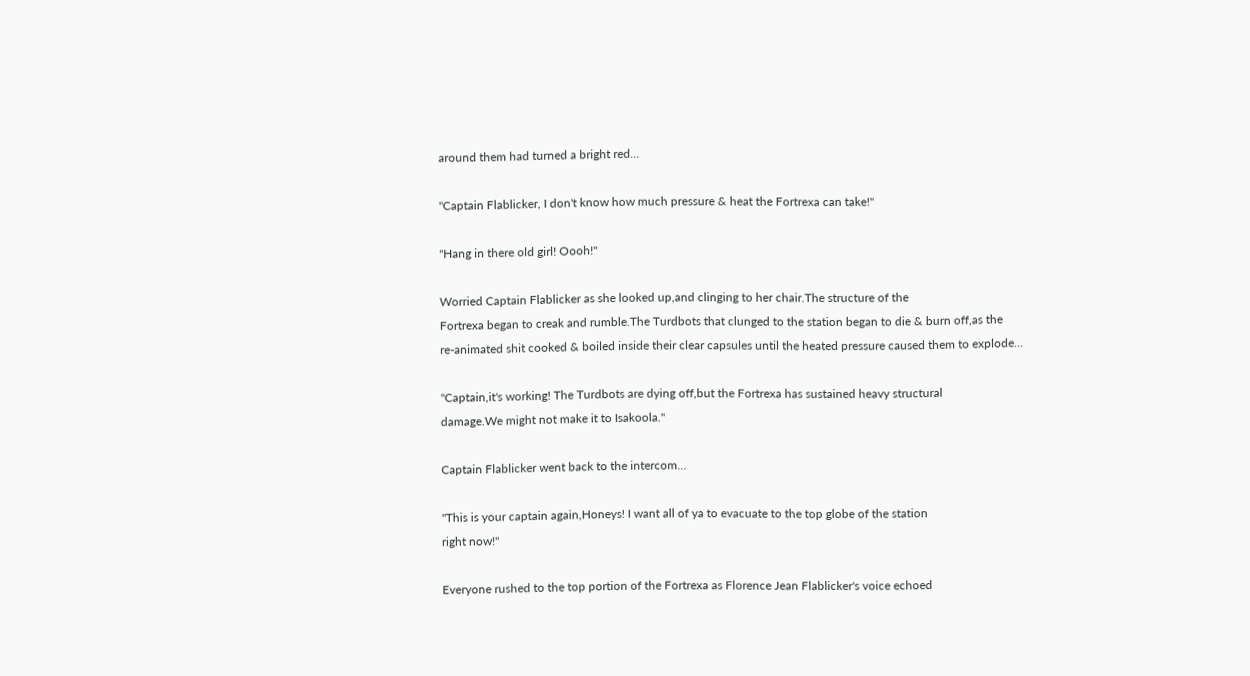around them had turned a bright red...

"Captain Flablicker, I don't know how much pressure & heat the Fortrexa can take!"

"Hang in there old girl! Oooh!"

Worried Captain Flablicker as she looked up,and clinging to her chair.The structure of the
Fortrexa began to creak and rumble.The Turdbots that clunged to the station began to die & burn off,as the
re-animated shit cooked & boiled inside their clear capsules until the heated pressure caused them to explode...

"Captain,it's working! The Turdbots are dying off,but the Fortrexa has sustained heavy structural
damage.We might not make it to Isakoola."

Captain Flablicker went back to the intercom...

"This is your captain again,Honeys! I want all of ya to evacuate to the top globe of the station
right now!"

Everyone rushed to the top portion of the Fortrexa as Florence Jean Flablicker's voice echoed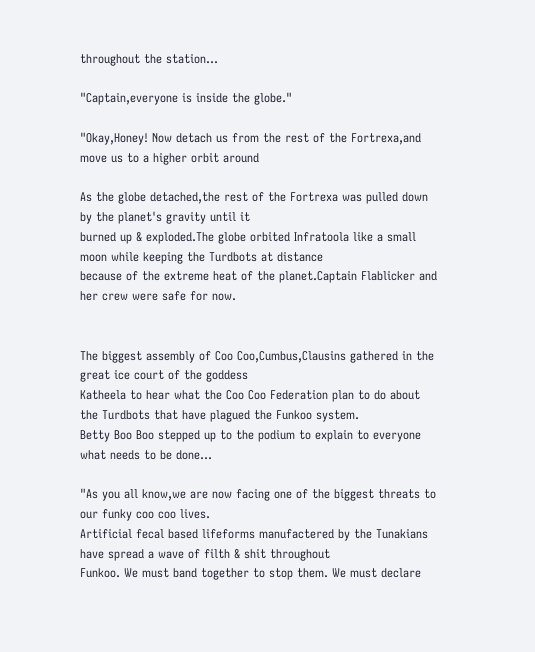throughout the station...

"Captain,everyone is inside the globe."

"Okay,Honey! Now detach us from the rest of the Fortrexa,and move us to a higher orbit around

As the globe detached,the rest of the Fortrexa was pulled down by the planet's gravity until it
burned up & exploded.The globe orbited Infratoola like a small moon while keeping the Turdbots at distance
because of the extreme heat of the planet.Captain Flablicker and her crew were safe for now.


The biggest assembly of Coo Coo,Cumbus,Clausins gathered in the great ice court of the goddess
Katheela to hear what the Coo Coo Federation plan to do about the Turdbots that have plagued the Funkoo system.
Betty Boo Boo stepped up to the podium to explain to everyone what needs to be done...

"As you all know,we are now facing one of the biggest threats to our funky coo coo lives.
Artificial fecal based lifeforms manufactered by the Tunakians have spread a wave of filth & shit throughout
Funkoo. We must band together to stop them. We must declare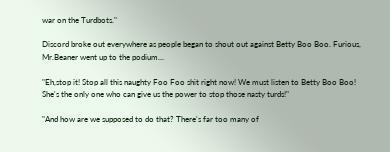war on the Turdbots."

Discord broke out everywhere as people began to shout out against Betty Boo Boo. Furious,
Mr.Beaner went up to the podium...

"Eh,stop it! Stop all this naughty Foo Foo shit right now! We must listen to Betty Boo Boo!
She's the only one who can give us the power to stop those nasty turds!"

"And how are we supposed to do that? There's far too many of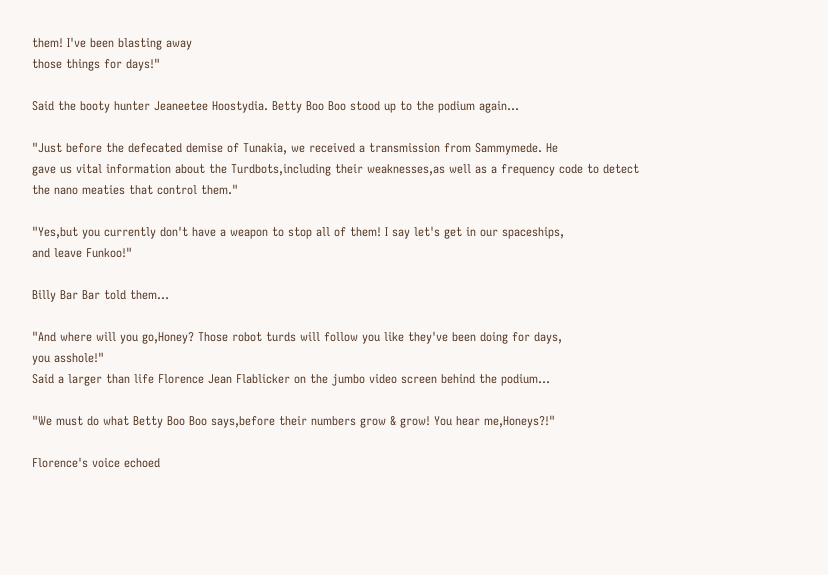them! I've been blasting away
those things for days!"

Said the booty hunter Jeaneetee Hoostydia. Betty Boo Boo stood up to the podium again...

"Just before the defecated demise of Tunakia, we received a transmission from Sammymede. He
gave us vital information about the Turdbots,including their weaknesses,as well as a frequency code to detect
the nano meaties that control them."

"Yes,but you currently don't have a weapon to stop all of them! I say let's get in our spaceships,
and leave Funkoo!"

Billy Bar Bar told them...

"And where will you go,Honey? Those robot turds will follow you like they've been doing for days,
you asshole!"
Said a larger than life Florence Jean Flablicker on the jumbo video screen behind the podium...

"We must do what Betty Boo Boo says,before their numbers grow & grow! You hear me,Honeys?!"

Florence's voice echoed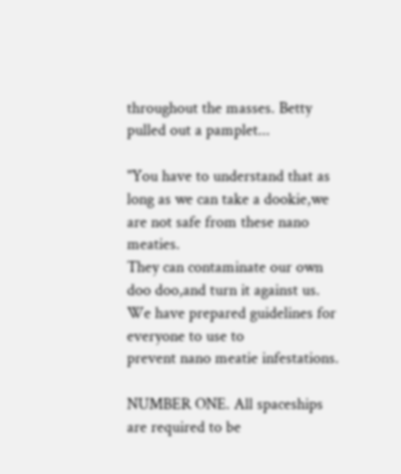throughout the masses. Betty pulled out a pamplet...

"You have to understand that as long as we can take a dookie,we are not safe from these nano meaties.
They can contaminate our own doo doo,and turn it against us. We have prepared guidelines for everyone to use to
prevent nano meatie infestations.

NUMBER ONE. All spaceships are required to be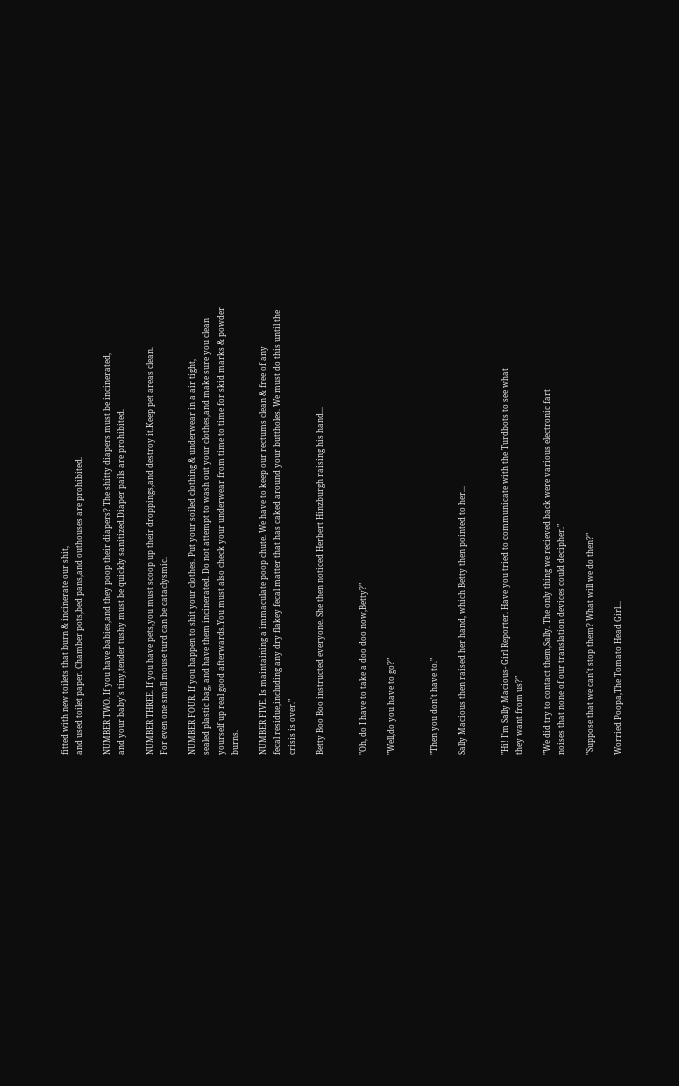fitted with new toilets that burn & incinerate our shit,
and used toilet paper. Chamber pots,bed pans,and outhouses are prohibited.

NUMBER TWO. If you have babies,and they poop their diapers? The shitty diapers must be incinerated,
and your baby's tiny,tender tushy must be quickly sanitized.Diaper pails are prohibited.

NUMBER THREE. If you have pets,you must scoop up their droppings,and destroy it.Keep pet areas clean.
For even one small mouse turd can be cataclysmic.

NUMBER FOUR. If you happen to shit your clothes. Put your soiled clothing & underwear in a air tight,
sealed plastic bag, and have them incinerated. Do not attempt to wash out your clothes,and make sure you clean
yourself up real good afterwards.You must also check your underwear from time to time for skid marks & powder burns.

NUMBER FIVE. Is maintaining a immaculate poop chute. We have to keep our rectums clean & free of any
fecal residue,including any dry flakey fecal matter that has caked around your buttholes. We must do this until the
crisis is over."

Betty Boo Boo instructed everyone. She then noticed Herbert Hinzburgh raising his hand...


"Oh, do I have to take a doo doo now,Betty?"

"Well,do you have to go?"


"Then you don't have to."

Sally Macious then raised her hand, which Betty then pointed to her...


"Hi! I'm Sally Macious- Girl Reporter. Have you tried to communicate with the Turdbots to see what
they want from us?"

"We did try to contact them,Sally. The only thing we recieved back were various electronic fart
noises that none of our translation devices could decipher."

"Suppose that we can't stop them? What will we do then?"

Worried Poopa,The Tomato Head Girl...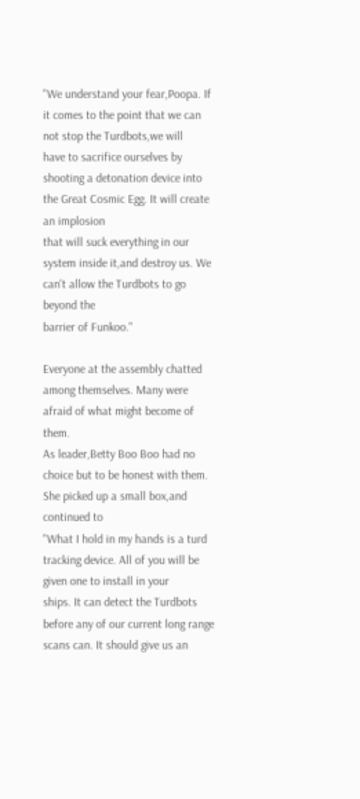"We understand your fear,Poopa. If it comes to the point that we can not stop the Turdbots,we will
have to sacrifice ourselves by shooting a detonation device into the Great Cosmic Egg. It will create an implosion
that will suck everything in our system inside it,and destroy us. We can't allow the Turdbots to go beyond the
barrier of Funkoo."

Everyone at the assembly chatted among themselves. Many were afraid of what might become of them.
As leader,Betty Boo Boo had no choice but to be honest with them. She picked up a small box,and continued to
"What I hold in my hands is a turd tracking device. All of you will be given one to install in your
ships. It can detect the Turdbots before any of our current long range scans can. It should give us an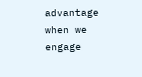advantage
when we engage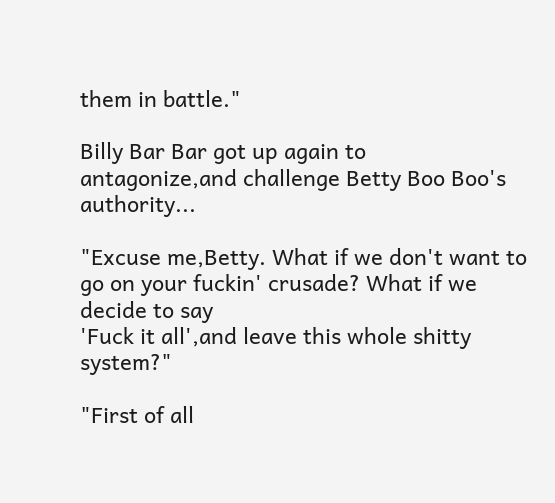them in battle."

Billy Bar Bar got up again to antagonize,and challenge Betty Boo Boo's authority...

"Excuse me,Betty. What if we don't want to go on your fuckin' crusade? What if we decide to say
'Fuck it all',and leave this whole shitty system?"

"First of all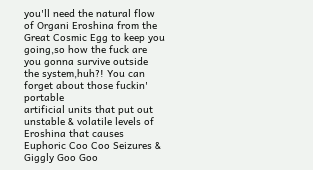you'll need the natural flow of Organi Eroshina from the Great Cosmic Egg to keep you
going,so how the fuck are you gonna survive outside the system,huh?! You can forget about those fuckin' portable
artificial units that put out unstable & volatile levels of Eroshina that causes Euphoric Coo Coo Seizures &
Giggly Goo Goo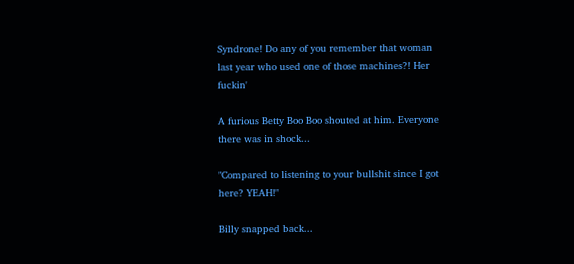Syndrone! Do any of you remember that woman last year who used one of those machines?! Her fuckin'

A furious Betty Boo Boo shouted at him. Everyone there was in shock...

"Compared to listening to your bullshit since I got here? YEAH!"

Billy snapped back...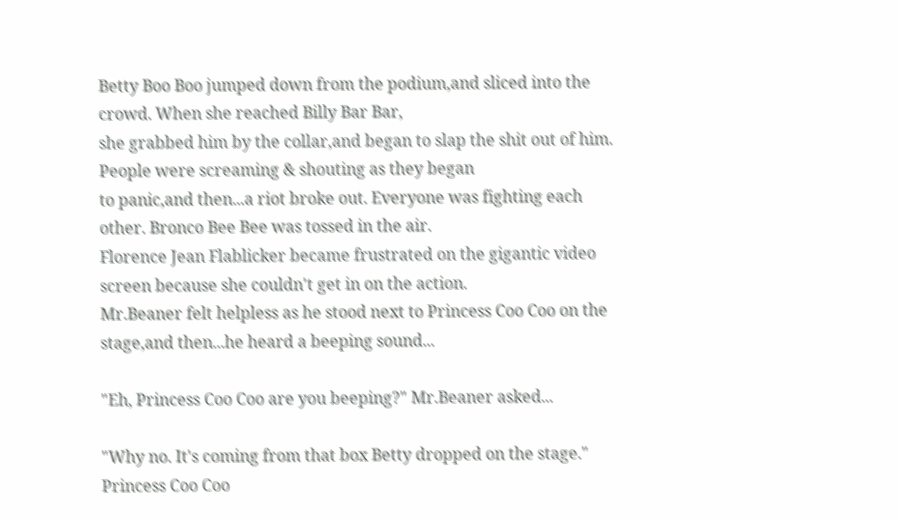Betty Boo Boo jumped down from the podium,and sliced into the crowd. When she reached Billy Bar Bar,
she grabbed him by the collar,and began to slap the shit out of him. People were screaming & shouting as they began
to panic,and then...a riot broke out. Everyone was fighting each other. Bronco Bee Bee was tossed in the air.
Florence Jean Flablicker became frustrated on the gigantic video screen because she couldn't get in on the action.
Mr.Beaner felt helpless as he stood next to Princess Coo Coo on the stage,and then...he heard a beeping sound...

"Eh, Princess Coo Coo are you beeping?" Mr.Beaner asked...

"Why no. It's coming from that box Betty dropped on the stage." Princess Coo Coo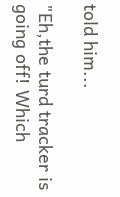told him...

"Eh,the turd tracker is going off! Which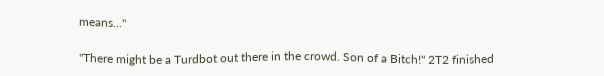means..."

"There might be a Turdbot out there in the crowd. Son of a Bitch!" 2T2 finished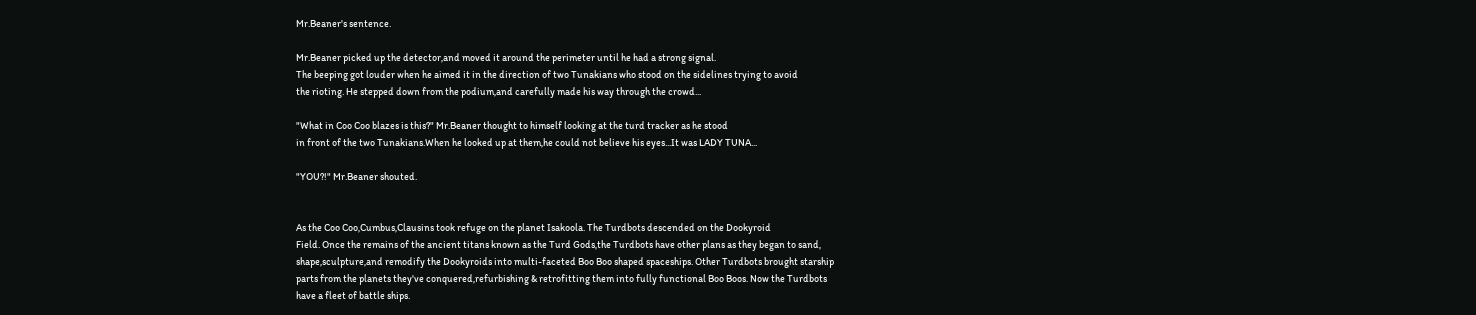Mr.Beaner's sentence.

Mr.Beaner picked up the detector,and moved it around the perimeter until he had a strong signal.
The beeping got louder when he aimed it in the direction of two Tunakians who stood on the sidelines trying to avoid
the rioting. He stepped down from the podium,and carefully made his way through the crowd...

"What in Coo Coo blazes is this?" Mr.Beaner thought to himself looking at the turd tracker as he stood
in front of the two Tunakians.When he looked up at them,he could not believe his eyes...It was LADY TUNA...

"YOU?!" Mr.Beaner shouted.


As the Coo Coo,Cumbus,Clausins took refuge on the planet Isakoola. The Turdbots descended on the Dookyroid
Field. Once the remains of the ancient titans known as the Turd Gods,the Turdbots have other plans as they began to sand,
shape,sculpture,and remodify the Dookyroids into multi-faceted Boo Boo shaped spaceships. Other Turdbots brought starship
parts from the planets they've conquered,refurbishing & retrofitting them into fully functional Boo Boos. Now the Turdbots
have a fleet of battle ships.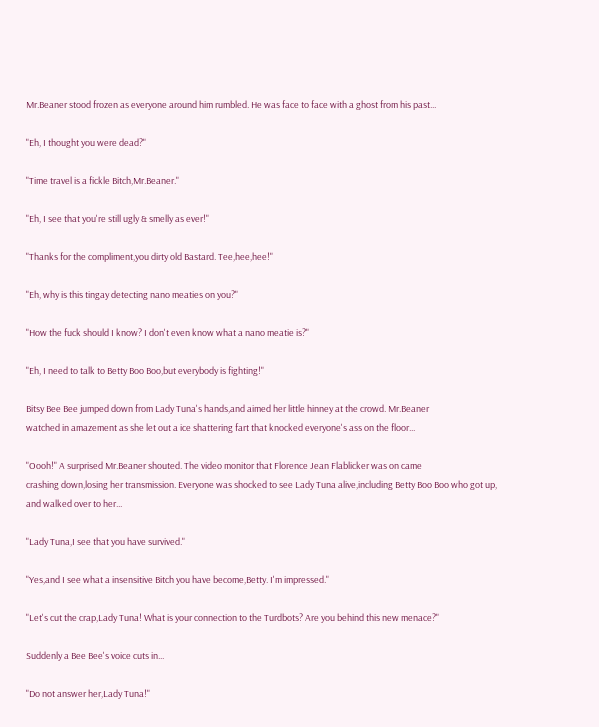Mr.Beaner stood frozen as everyone around him rumbled. He was face to face with a ghost from his past...

"Eh, I thought you were dead?"

"Time travel is a fickle Bitch,Mr.Beaner."

"Eh, I see that you're still ugly & smelly as ever!"

"Thanks for the compliment,you dirty old Bastard. Tee,hee,hee!"

"Eh, why is this tingay detecting nano meaties on you?"

"How the fuck should I know? I don't even know what a nano meatie is?"

"Eh, I need to talk to Betty Boo Boo,but everybody is fighting!"

Bitsy Bee Bee jumped down from Lady Tuna's hands,and aimed her little hinney at the crowd. Mr.Beaner
watched in amazement as she let out a ice shattering fart that knocked everyone's ass on the floor...

"Oooh!" A surprised Mr.Beaner shouted. The video monitor that Florence Jean Flablicker was on came
crashing down,losing her transmission. Everyone was shocked to see Lady Tuna alive,including Betty Boo Boo who got up,
and walked over to her...

"Lady Tuna,I see that you have survived."

"Yes,and I see what a insensitive Bitch you have become,Betty. I'm impressed."

"Let's cut the crap,Lady Tuna! What is your connection to the Turdbots? Are you behind this new menace?"

Suddenly a Bee Bee's voice cuts in...

"Do not answer her,Lady Tuna!"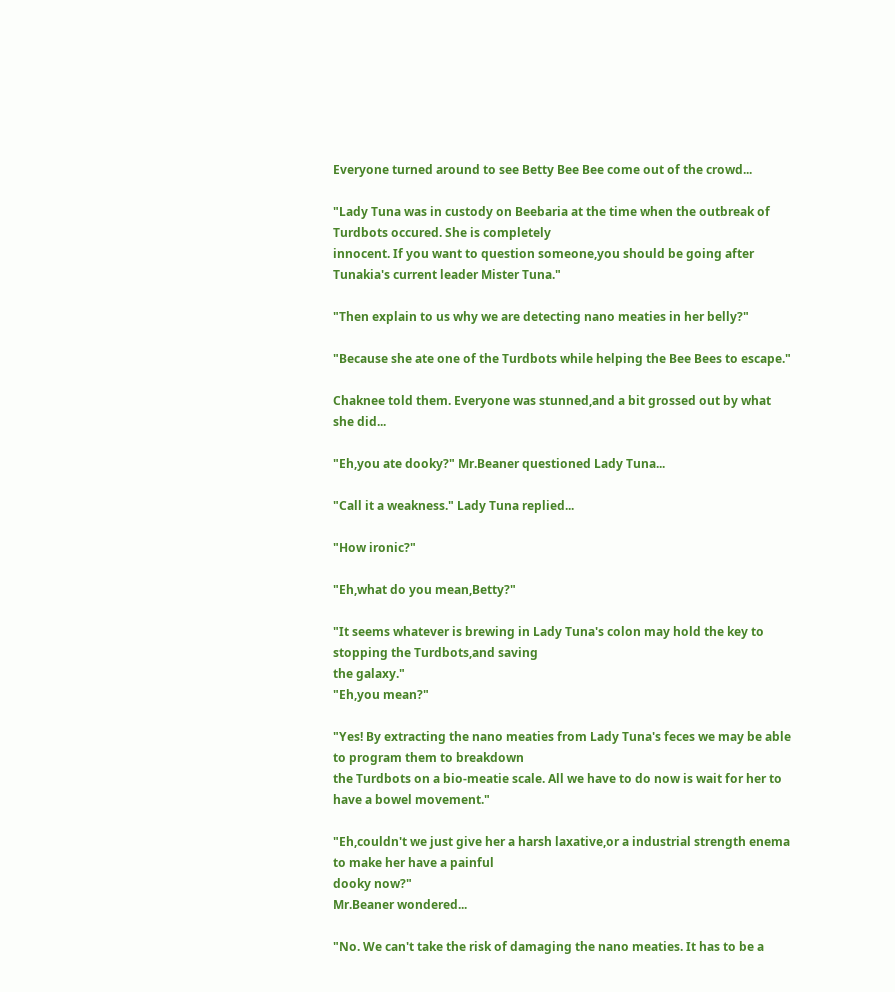Everyone turned around to see Betty Bee Bee come out of the crowd...

"Lady Tuna was in custody on Beebaria at the time when the outbreak of Turdbots occured. She is completely
innocent. If you want to question someone,you should be going after Tunakia's current leader Mister Tuna."

"Then explain to us why we are detecting nano meaties in her belly?"

"Because she ate one of the Turdbots while helping the Bee Bees to escape."

Chaknee told them. Everyone was stunned,and a bit grossed out by what she did...

"Eh,you ate dooky?" Mr.Beaner questioned Lady Tuna...

"Call it a weakness." Lady Tuna replied...

"How ironic?"

"Eh,what do you mean,Betty?"

"It seems whatever is brewing in Lady Tuna's colon may hold the key to stopping the Turdbots,and saving
the galaxy."
"Eh,you mean?"

"Yes! By extracting the nano meaties from Lady Tuna's feces we may be able to program them to breakdown
the Turdbots on a bio-meatie scale. All we have to do now is wait for her to have a bowel movement."

"Eh,couldn't we just give her a harsh laxative,or a industrial strength enema to make her have a painful
dooky now?"
Mr.Beaner wondered...

"No. We can't take the risk of damaging the nano meaties. It has to be a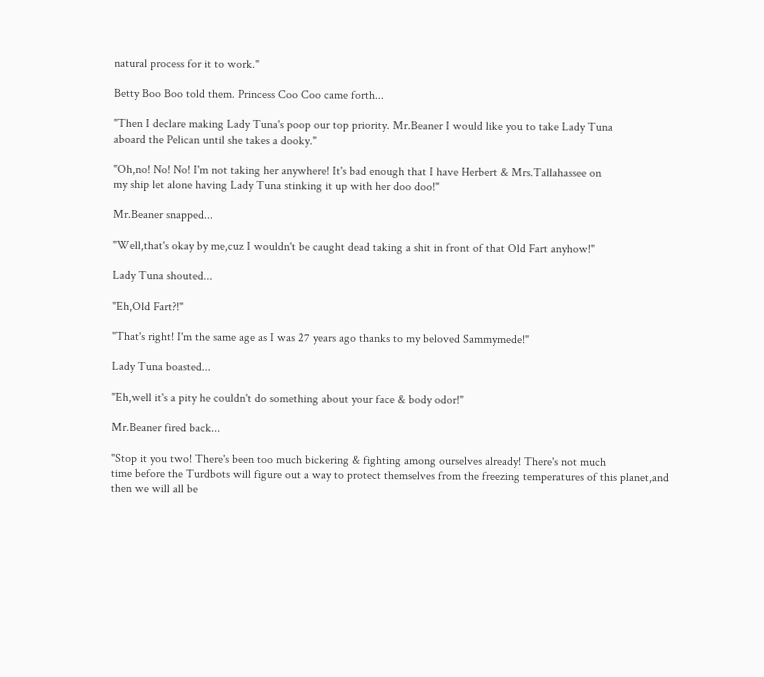natural process for it to work."

Betty Boo Boo told them. Princess Coo Coo came forth...

"Then I declare making Lady Tuna's poop our top priority. Mr.Beaner I would like you to take Lady Tuna
aboard the Pelican until she takes a dooky."

"Oh,no! No! No! I'm not taking her anywhere! It's bad enough that I have Herbert & Mrs.Tallahassee on
my ship let alone having Lady Tuna stinking it up with her doo doo!"

Mr.Beaner snapped...

"Well,that's okay by me,cuz I wouldn't be caught dead taking a shit in front of that Old Fart anyhow!"

Lady Tuna shouted...

"Eh,Old Fart?!"

"That's right! I'm the same age as I was 27 years ago thanks to my beloved Sammymede!"

Lady Tuna boasted...

"Eh,well it's a pity he couldn't do something about your face & body odor!"

Mr.Beaner fired back...

"Stop it you two! There's been too much bickering & fighting among ourselves already! There's not much
time before the Turdbots will figure out a way to protect themselves from the freezing temperatures of this planet,and
then we will all be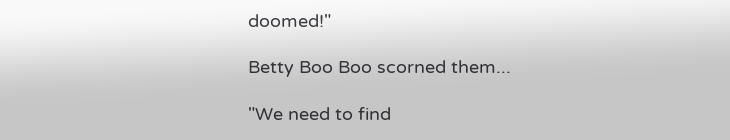doomed!"

Betty Boo Boo scorned them...

"We need to find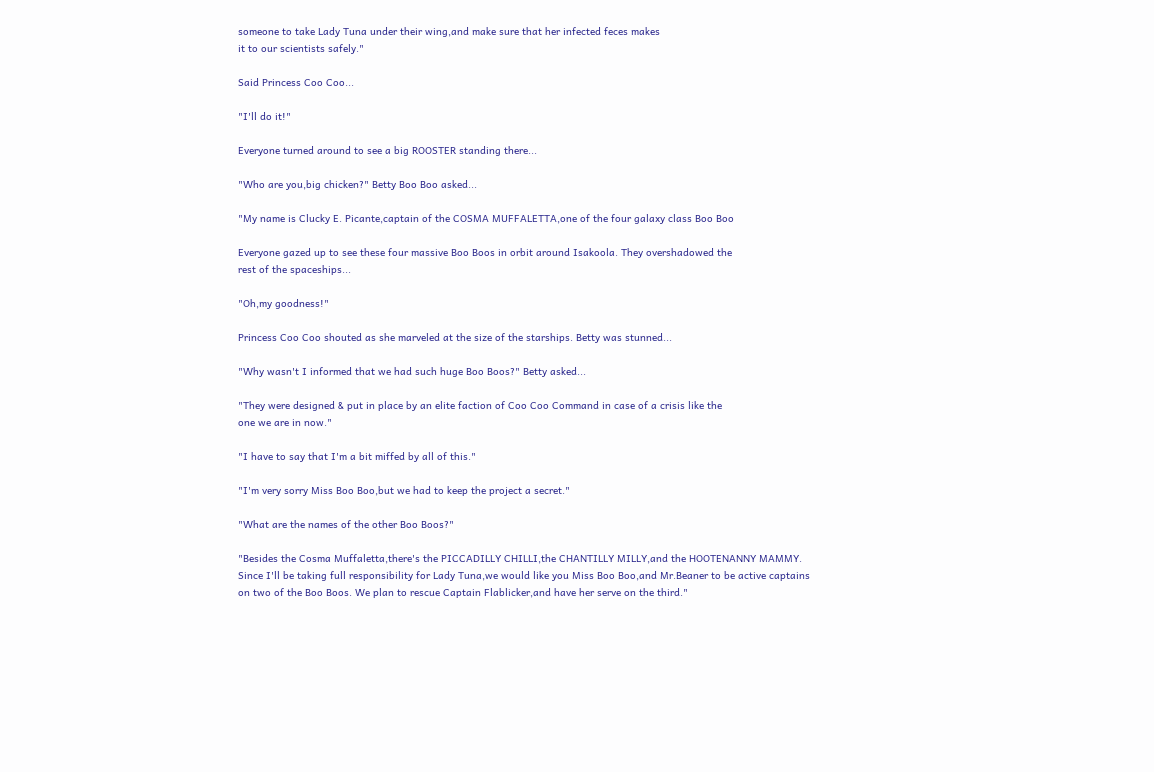someone to take Lady Tuna under their wing,and make sure that her infected feces makes
it to our scientists safely."

Said Princess Coo Coo...

"I'll do it!"

Everyone turned around to see a big ROOSTER standing there...

"Who are you,big chicken?" Betty Boo Boo asked...

"My name is Clucky E. Picante,captain of the COSMA MUFFALETTA,one of the four galaxy class Boo Boo

Everyone gazed up to see these four massive Boo Boos in orbit around Isakoola. They overshadowed the
rest of the spaceships...

"Oh,my goodness!"

Princess Coo Coo shouted as she marveled at the size of the starships. Betty was stunned...

"Why wasn't I informed that we had such huge Boo Boos?" Betty asked...

"They were designed & put in place by an elite faction of Coo Coo Command in case of a crisis like the
one we are in now."

"I have to say that I'm a bit miffed by all of this."

"I'm very sorry Miss Boo Boo,but we had to keep the project a secret."

"What are the names of the other Boo Boos?"

"Besides the Cosma Muffaletta,there's the PICCADILLY CHILLI,the CHANTILLY MILLY,and the HOOTENANNY MAMMY.
Since I'll be taking full responsibility for Lady Tuna,we would like you Miss Boo Boo,and Mr.Beaner to be active captains
on two of the Boo Boos. We plan to rescue Captain Flablicker,and have her serve on the third."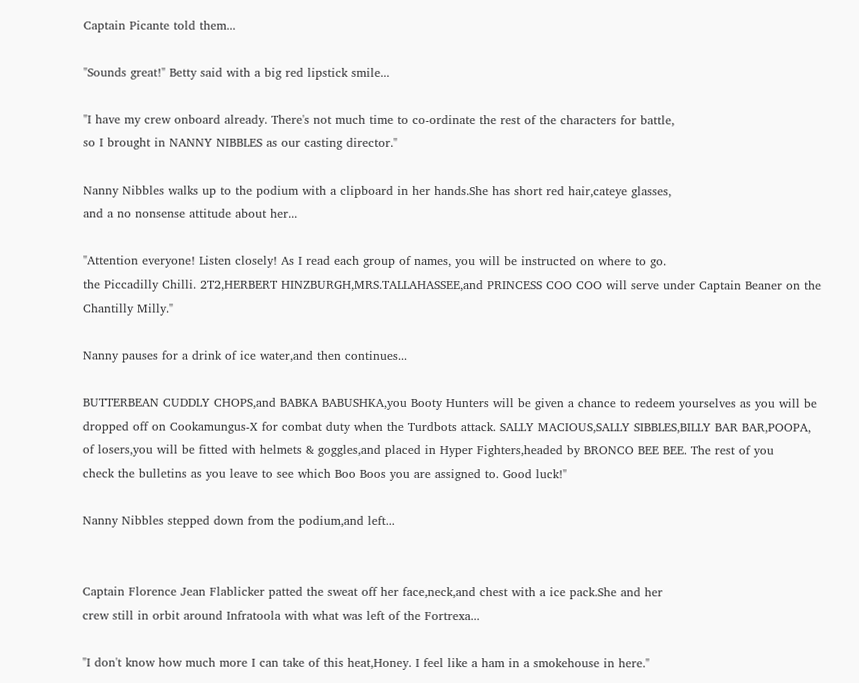Captain Picante told them...

"Sounds great!" Betty said with a big red lipstick smile...

"I have my crew onboard already. There's not much time to co-ordinate the rest of the characters for battle,
so I brought in NANNY NIBBLES as our casting director."

Nanny Nibbles walks up to the podium with a clipboard in her hands.She has short red hair,cateye glasses,
and a no nonsense attitude about her...

"Attention everyone! Listen closely! As I read each group of names, you will be instructed on where to go.
the Piccadilly Chilli. 2T2,HERBERT HINZBURGH,MRS.TALLAHASSEE,and PRINCESS COO COO will serve under Captain Beaner on the
Chantilly Milly."

Nanny pauses for a drink of ice water,and then continues...

BUTTERBEAN CUDDLY CHOPS,and BABKA BABUSHKA,you Booty Hunters will be given a chance to redeem yourselves as you will be
dropped off on Cookamungus-X for combat duty when the Turdbots attack. SALLY MACIOUS,SALLY SIBBLES,BILLY BAR BAR,POOPA,
of losers,you will be fitted with helmets & goggles,and placed in Hyper Fighters,headed by BRONCO BEE BEE. The rest of you
check the bulletins as you leave to see which Boo Boos you are assigned to. Good luck!"

Nanny Nibbles stepped down from the podium,and left...


Captain Florence Jean Flablicker patted the sweat off her face,neck,and chest with a ice pack.She and her
crew still in orbit around Infratoola with what was left of the Fortrexa...

"I don't know how much more I can take of this heat,Honey. I feel like a ham in a smokehouse in here."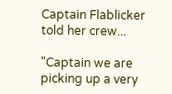Captain Flablicker told her crew...

"Captain we are picking up a very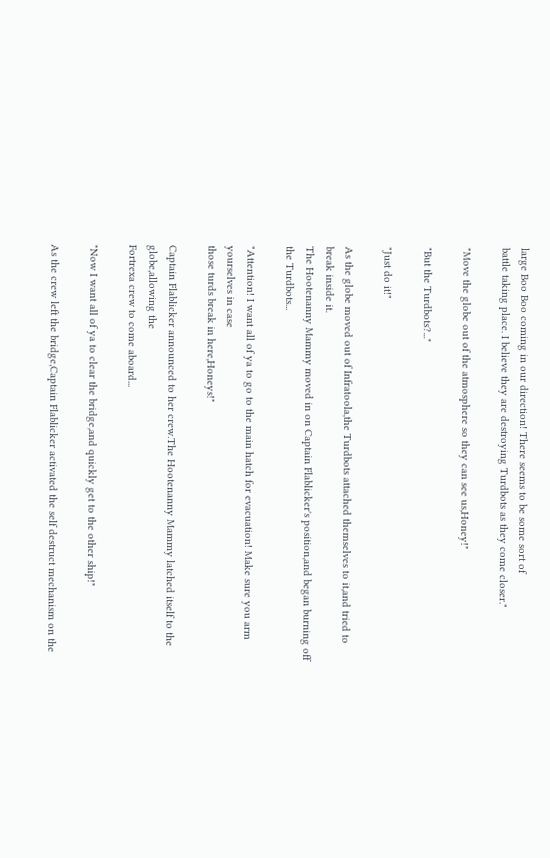large Boo Boo coming in our direction! There seems to be some sort of
battle taking place. I believe they are destroying Turdbots as they come closer."

"Move the globe out of the atmosphere so they can see us,Honey!"

"But the Turdbots?..."

"Just do it!"

As the globe moved out of Infratoola,the Turdbots attached themselves to it,and tried to break inside it.
The Hootenanny Mammy moved in on Captain Flablicker's position,and began burning off the Turdbots...

"Attention! I want all of ya to go to the main hatch for evacuation! Make sure you arm yourselves in case
those turds break in here,Honeys!"

Captain Flablicker announced to her crew.The Hootenanny Mammy latched itself to the globe,allowing the
Fortrexa crew to come aboard...

"Now I want all of ya to clear the bridge,and quickly get to the other ship!"

As the crew left the bridge,Captain Flablicker activated the self destruct mechanism on the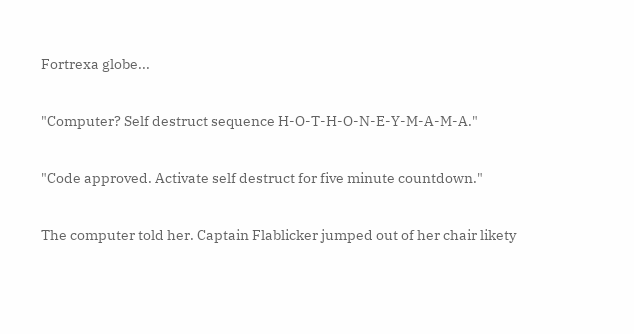Fortrexa globe...

"Computer? Self destruct sequence H-O-T-H-O-N-E-Y-M-A-M-A."

"Code approved. Activate self destruct for five minute countdown."

The computer told her. Captain Flablicker jumped out of her chair likety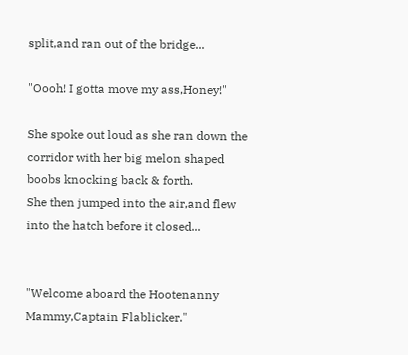split,and ran out of the bridge...

"Oooh! I gotta move my ass,Honey!"

She spoke out loud as she ran down the corridor with her big melon shaped boobs knocking back & forth.
She then jumped into the air,and flew into the hatch before it closed...


"Welcome aboard the Hootenanny Mammy,Captain Flablicker."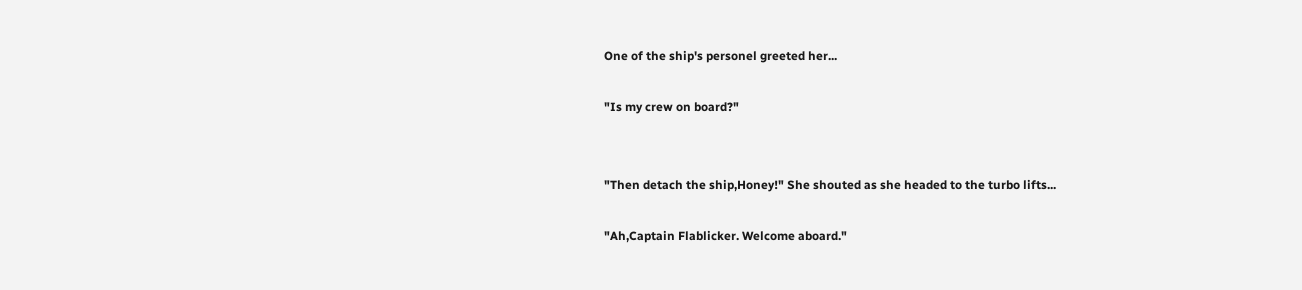One of the ship's personel greeted her...

"Is my crew on board?"


"Then detach the ship,Honey!" She shouted as she headed to the turbo lifts...

"Ah,Captain Flablicker. Welcome aboard."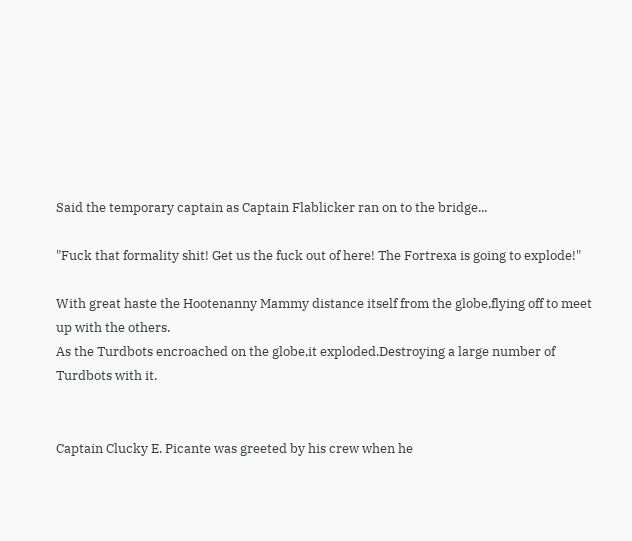Said the temporary captain as Captain Flablicker ran on to the bridge...

"Fuck that formality shit! Get us the fuck out of here! The Fortrexa is going to explode!"

With great haste the Hootenanny Mammy distance itself from the globe,flying off to meet up with the others.
As the Turdbots encroached on the globe,it exploded.Destroying a large number of Turdbots with it.


Captain Clucky E. Picante was greeted by his crew when he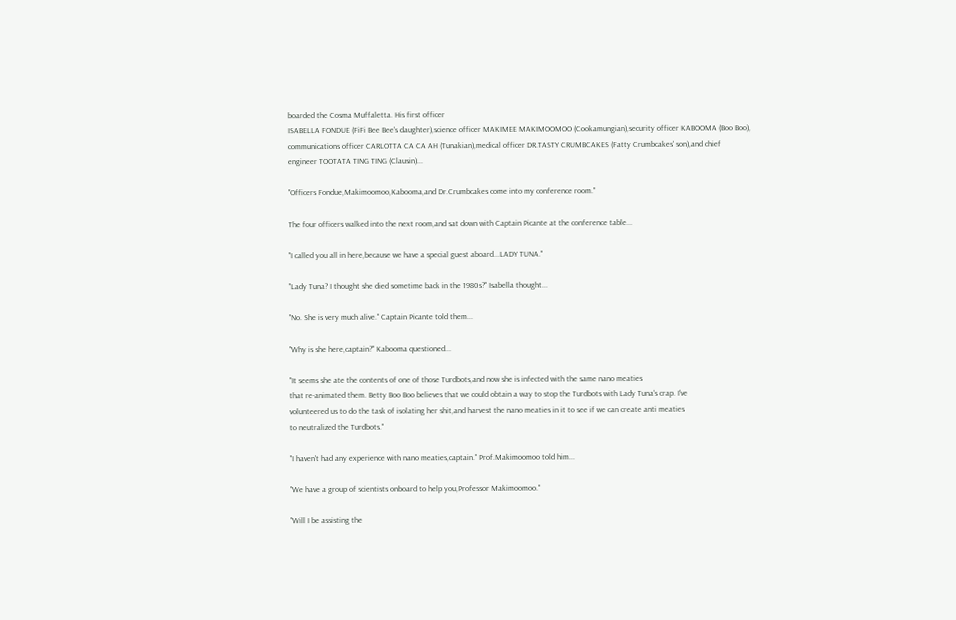boarded the Cosma Muffaletta. His first officer
ISABELLA FONDUE (FiFi Bee Bee's daughter),science officer MAKIMEE MAKIMOOMOO (Cookamungian),security officer KABOOMA (Boo Boo),
communications officer CARLOTTA CA CA AH (Tunakian),medical officer DR.TASTY CRUMBCAKES (Fatty Crumbcakes' son),and chief
engineer TOOTATA TING TING (Clausin)...

"Officers Fondue,Makimoomoo,Kabooma,and Dr.Crumbcakes come into my conference room."

The four officers walked into the next room,and sat down with Captain Picante at the conference table...

"I called you all in here,because we have a special guest aboard...LADY TUNA."

"Lady Tuna? I thought she died sometime back in the 1980s?" Isabella thought...

"No. She is very much alive." Captain Picante told them...

"Why is she here,captain?" Kabooma questioned...

"It seems she ate the contents of one of those Turdbots,and now she is infected with the same nano meaties
that re-animated them. Betty Boo Boo believes that we could obtain a way to stop the Turdbots with Lady Tuna's crap. I've
volunteered us to do the task of isolating her shit,and harvest the nano meaties in it to see if we can create anti meaties
to neutralized the Turdbots."

"I haven't had any experience with nano meaties,captain." Prof.Makimoomoo told him...

"We have a group of scientists onboard to help you,Professor Makimoomoo."

"Will I be assisting the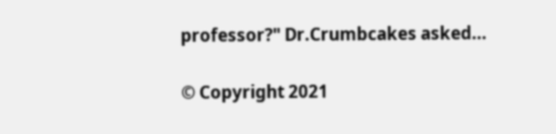professor?" Dr.Crumbcakes asked...

© Copyright 2021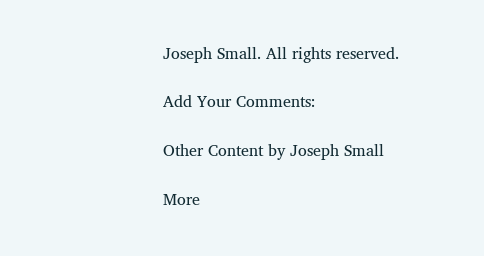Joseph Small. All rights reserved.

Add Your Comments:

Other Content by Joseph Small

More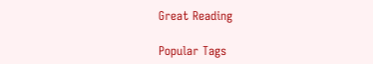Great Reading

Popular Tags